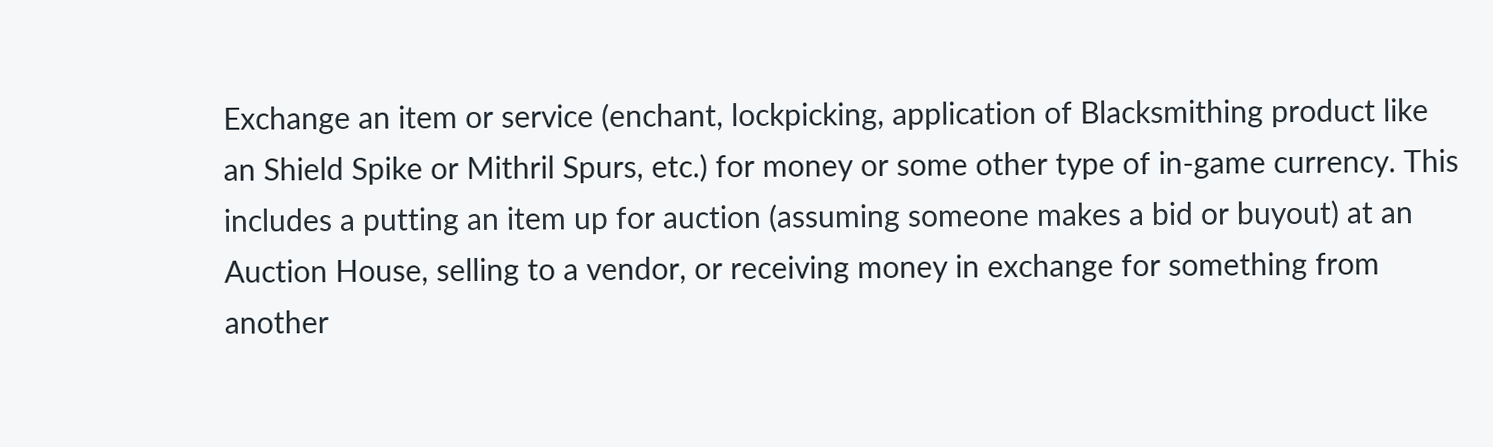Exchange an item or service (enchant, lockpicking, application of Blacksmithing product like an Shield Spike or Mithril Spurs, etc.) for money or some other type of in-game currency. This includes a putting an item up for auction (assuming someone makes a bid or buyout) at an Auction House, selling to a vendor, or receiving money in exchange for something from another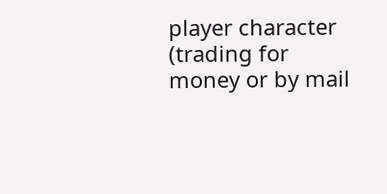player character (trading for money or by mail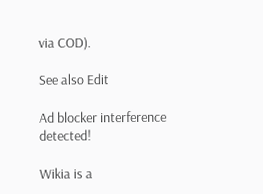via COD).

See also Edit

Ad blocker interference detected!

Wikia is a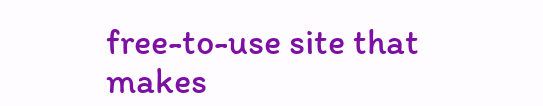free-to-use site that makes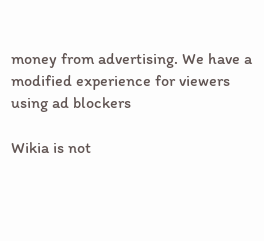money from advertising. We have a modified experience for viewers using ad blockers

Wikia is not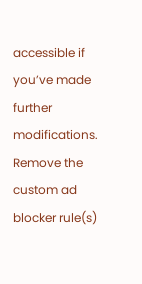accessible if you’ve made further modifications. Remove the custom ad blocker rule(s)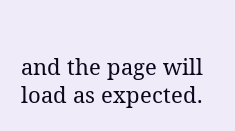and the page will load as expected.